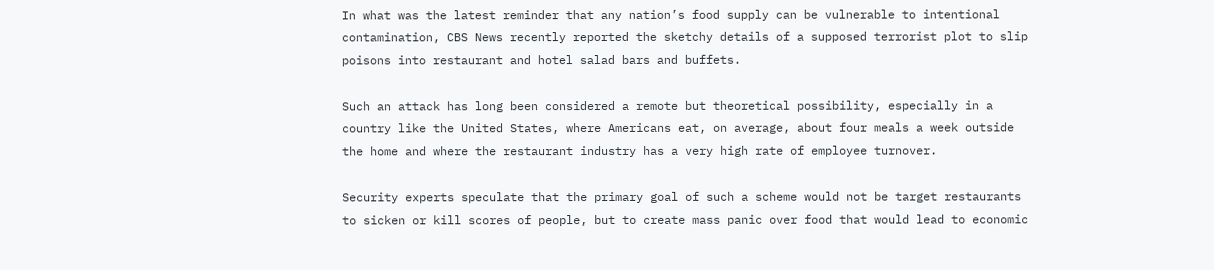In what was the latest reminder that any nation’s food supply can be vulnerable to intentional contamination, CBS News recently reported the sketchy details of a supposed terrorist plot to slip poisons into restaurant and hotel salad bars and buffets.

Such an attack has long been considered a remote but theoretical possibility, especially in a country like the United States, where Americans eat, on average, about four meals a week outside the home and where the restaurant industry has a very high rate of employee turnover.

Security experts speculate that the primary goal of such a scheme would not be target restaurants to sicken or kill scores of people, but to create mass panic over food that would lead to economic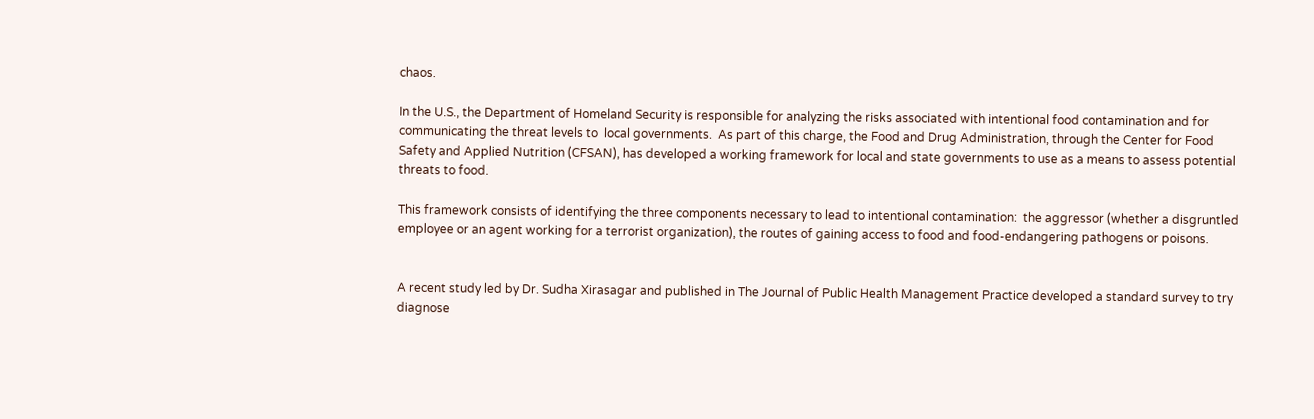chaos.

In the U.S., the Department of Homeland Security is responsible for analyzing the risks associated with intentional food contamination and for communicating the threat levels to  local governments.  As part of this charge, the Food and Drug Administration, through the Center for Food Safety and Applied Nutrition (CFSAN), has developed a working framework for local and state governments to use as a means to assess potential threats to food.

This framework consists of identifying the three components necessary to lead to intentional contamination:  the aggressor (whether a disgruntled employee or an agent working for a terrorist organization), the routes of gaining access to food and food-endangering pathogens or poisons.


A recent study led by Dr. Sudha Xirasagar and published in The Journal of Public Health Management Practice developed a standard survey to try diagnose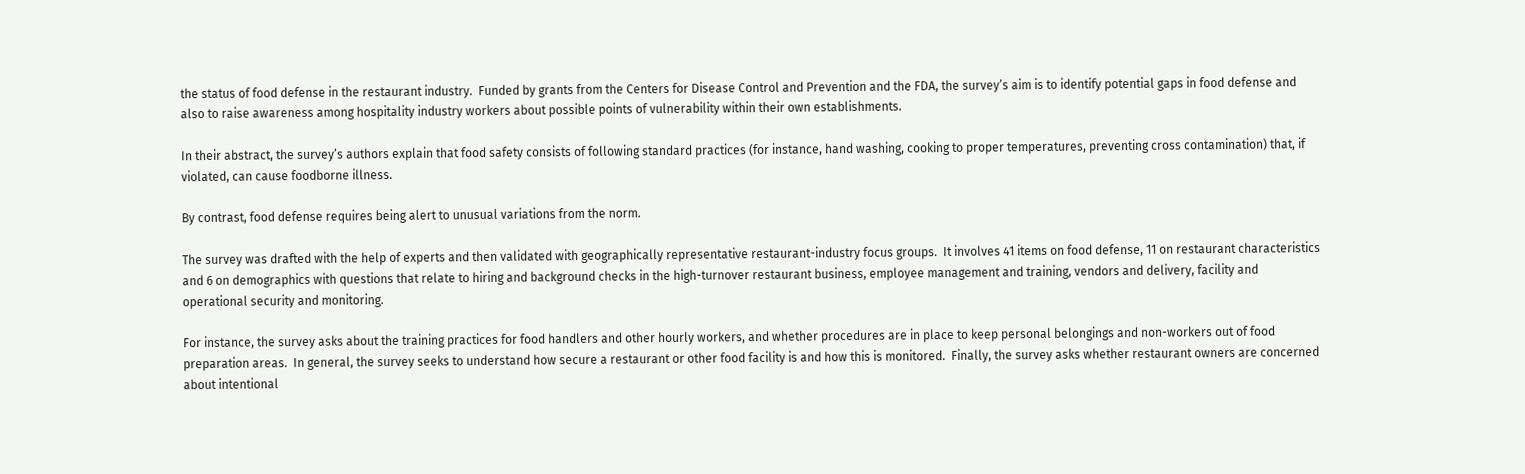the status of food defense in the restaurant industry.  Funded by grants from the Centers for Disease Control and Prevention and the FDA, the survey’s aim is to identify potential gaps in food defense and also to raise awareness among hospitality industry workers about possible points of vulnerability within their own establishments.

In their abstract, the survey’s authors explain that food safety consists of following standard practices (for instance, hand washing, cooking to proper temperatures, preventing cross contamination) that, if violated, can cause foodborne illness.

By contrast, food defense requires being alert to unusual variations from the norm.

The survey was drafted with the help of experts and then validated with geographically representative restaurant-industry focus groups.  It involves 41 items on food defense, 11 on restaurant characteristics and 6 on demographics with questions that relate to hiring and background checks in the high-turnover restaurant business, employee management and training, vendors and delivery, facility and operational security and monitoring.

For instance, the survey asks about the training practices for food handlers and other hourly workers, and whether procedures are in place to keep personal belongings and non-workers out of food preparation areas.  In general, the survey seeks to understand how secure a restaurant or other food facility is and how this is monitored.  Finally, the survey asks whether restaurant owners are concerned about intentional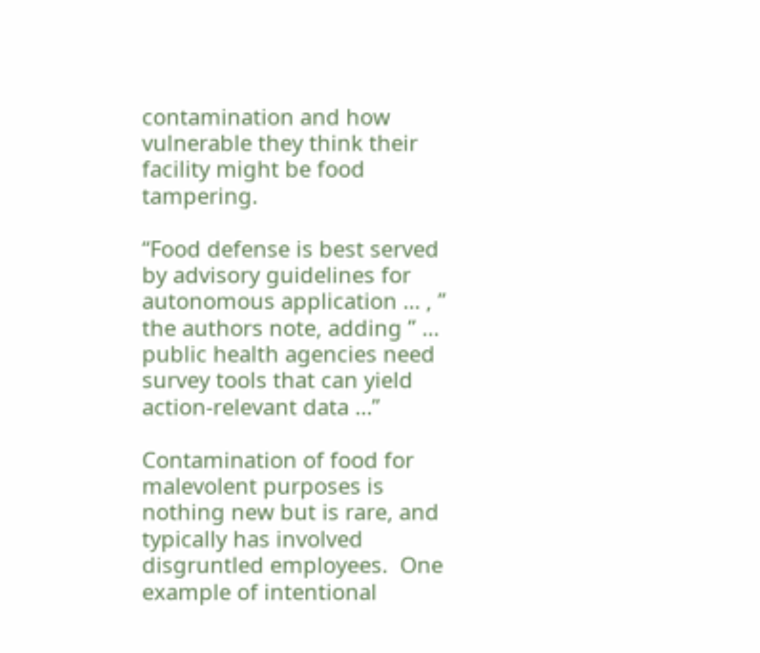contamination and how vulnerable they think their facility might be food tampering.

“Food defense is best served by advisory guidelines for autonomous application … , ” the authors note, adding ” … public health agencies need survey tools that can yield action-relevant data …”

Contamination of food for malevolent purposes is nothing new but is rare, and typically has involved disgruntled employees.  One example of intentional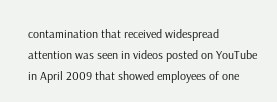contamination that received widespread attention was seen in videos posted on YouTube in April 2009 that showed employees of one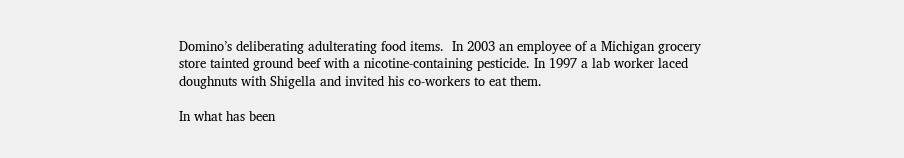Domino’s deliberating adulterating food items.  In 2003 an employee of a Michigan grocery store tainted ground beef with a nicotine-containing pesticide. In 1997 a lab worker laced doughnuts with Shigella and invited his co-workers to eat them.

In what has been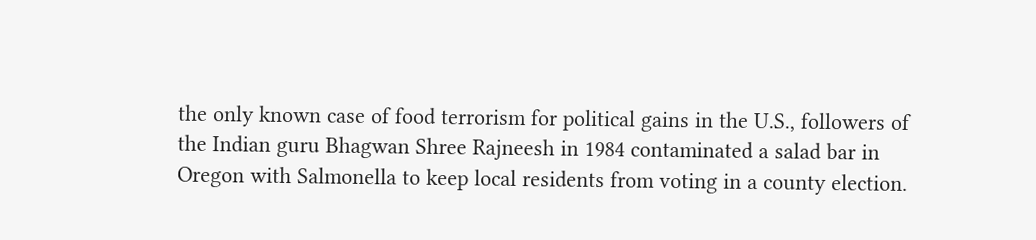the only known case of food terrorism for political gains in the U.S., followers of the Indian guru Bhagwan Shree Rajneesh in 1984 contaminated a salad bar in Oregon with Salmonella to keep local residents from voting in a county election.